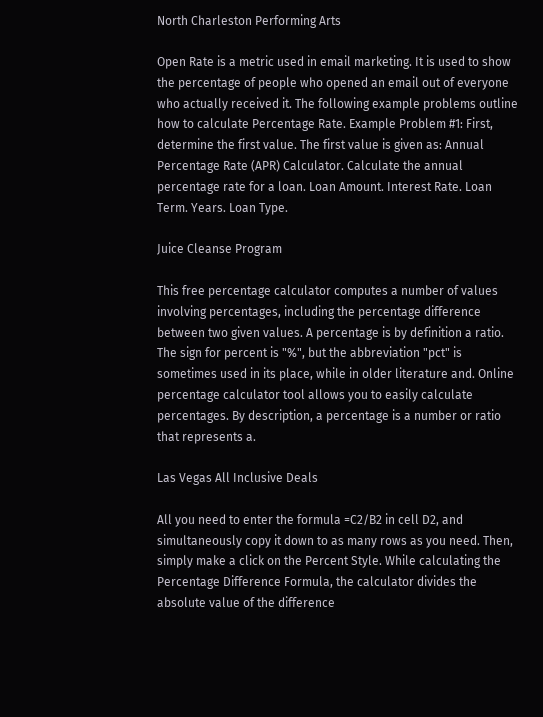North Charleston Performing Arts

Open Rate is a metric used in email marketing. It is used to show the percentage of people who opened an email out of everyone who actually received it. The following example problems outline how to calculate Percentage Rate. Example Problem #1: First, determine the first value. The first value is given as: Annual Percentage Rate (APR) Calculator. Calculate the annual percentage rate for a loan. Loan Amount. Interest Rate. Loan Term. Years. Loan Type.

Juice Cleanse Program

This free percentage calculator computes a number of values involving percentages, including the percentage difference between two given values. A percentage is by definition a ratio. The sign for percent is "%", but the abbreviation "pct" is sometimes used in its place, while in older literature and. Online percentage calculator tool allows you to easily calculate percentages. By description, a percentage is a number or ratio that represents a.

Las Vegas All Inclusive Deals

All you need to enter the formula =C2/B2 in cell D2, and simultaneously copy it down to as many rows as you need. Then, simply make a click on the Percent Style. While calculating the Percentage Difference Formula, the calculator divides the absolute value of the difference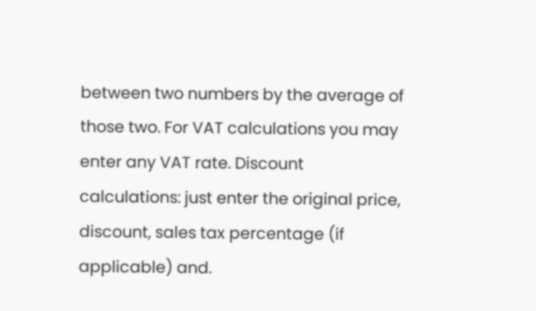between two numbers by the average of those two. For VAT calculations you may enter any VAT rate. Discount calculations: just enter the original price, discount, sales tax percentage (if applicable) and.